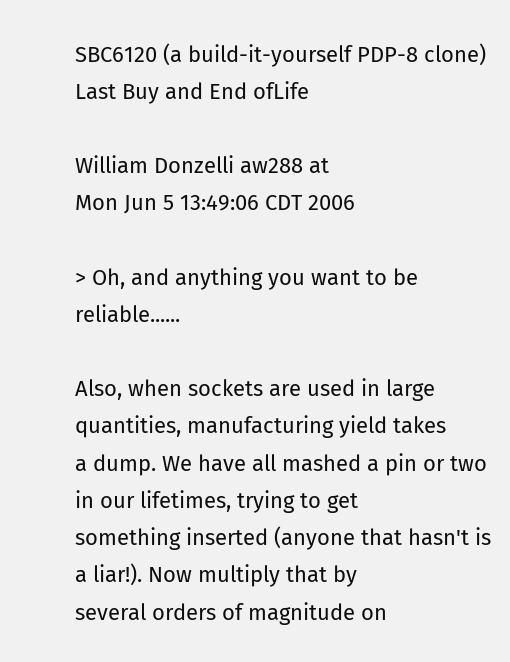SBC6120 (a build-it-yourself PDP-8 clone) Last Buy and End ofLife

William Donzelli aw288 at
Mon Jun 5 13:49:06 CDT 2006

> Oh, and anything you want to be reliable......

Also, when sockets are used in large quantities, manufacturing yield takes
a dump. We have all mashed a pin or two in our lifetimes, trying to get
something inserted (anyone that hasn't is a liar!). Now multiply that by
several orders of magnitude on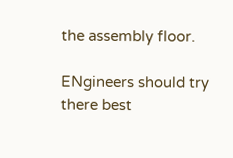the assembly floor.

ENgineers should try there best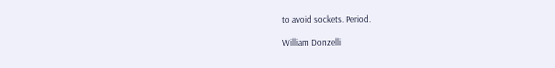to avoid sockets. Period.

William Donzelli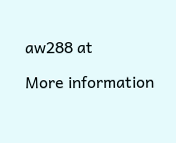aw288 at

More information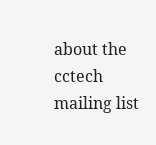about the cctech mailing list